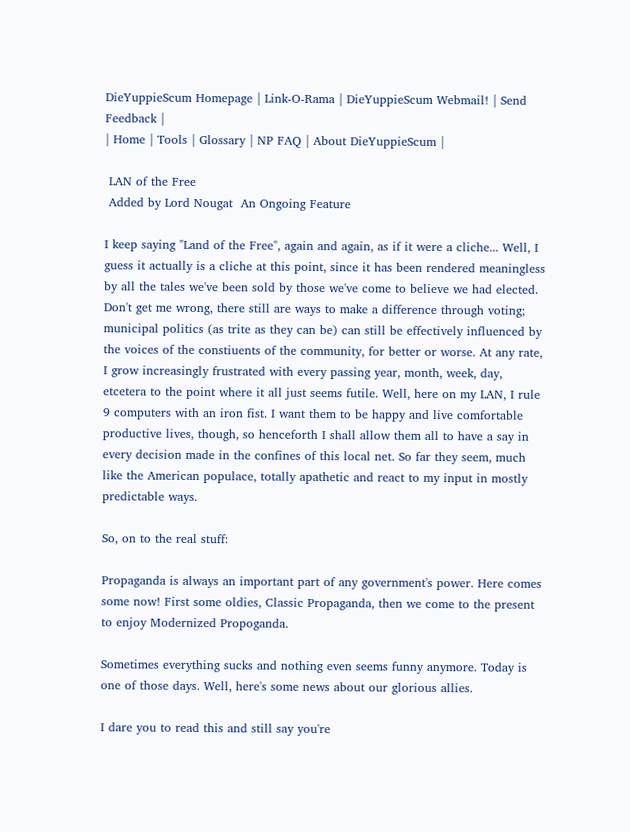DieYuppieScum Homepage | Link-O-Rama | DieYuppieScum Webmail! | Send Feedback |
| Home | Tools | Glossary | NP FAQ | About DieYuppieScum |

 LAN of the Free
 Added by Lord Nougat  An Ongoing Feature

I keep saying "Land of the Free", again and again, as if it were a cliche... Well, I guess it actually is a cliche at this point, since it has been rendered meaningless by all the tales we've been sold by those we've come to believe we had elected. Don't get me wrong, there still are ways to make a difference through voting; municipal politics (as trite as they can be) can still be effectively influenced by the voices of the constiuents of the community, for better or worse. At any rate, I grow increasingly frustrated with every passing year, month, week, day, etcetera to the point where it all just seems futile. Well, here on my LAN, I rule 9 computers with an iron fist. I want them to be happy and live comfortable productive lives, though, so henceforth I shall allow them all to have a say in every decision made in the confines of this local net. So far they seem, much like the American populace, totally apathetic and react to my input in mostly predictable ways.

So, on to the real stuff:

Propaganda is always an important part of any government's power. Here comes some now! First some oldies, Classic Propaganda, then we come to the present to enjoy Modernized Propoganda.

Sometimes everything sucks and nothing even seems funny anymore. Today is one of those days. Well, here's some news about our glorious allies.

I dare you to read this and still say you're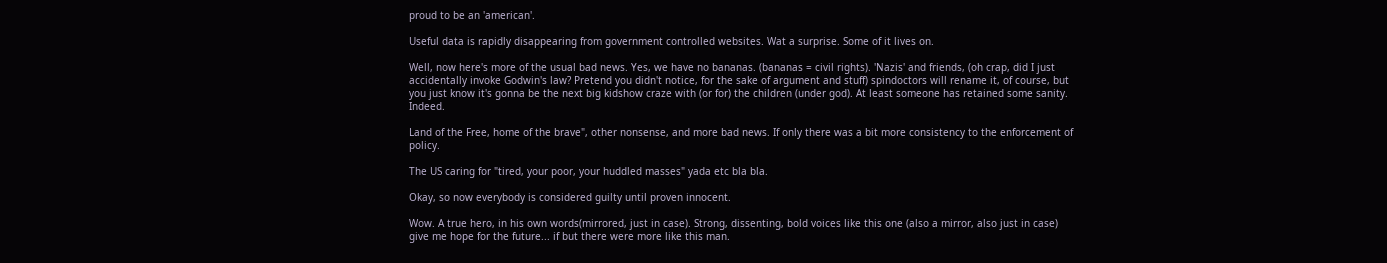proud to be an 'american'.

Useful data is rapidly disappearing from government controlled websites. Wat a surprise. Some of it lives on.

Well, now here's more of the usual bad news. Yes, we have no bananas. (bananas = civil rights). 'Nazis' and friends, (oh crap, did I just accidentally invoke Godwin's law? Pretend you didn't notice, for the sake of argument and stuff) spindoctors will rename it, of course, but you just know it's gonna be the next big kidshow craze with (or for) the children (under god). At least someone has retained some sanity. Indeed.

Land of the Free, home of the brave", other nonsense, and more bad news. If only there was a bit more consistency to the enforcement of policy.

The US caring for "tired, your poor, your huddled masses" yada etc bla bla.

Okay, so now everybody is considered guilty until proven innocent.

Wow. A true hero, in his own words(mirrored, just in case). Strong, dissenting, bold voices like this one (also a mirror, also just in case) give me hope for the future... if but there were more like this man.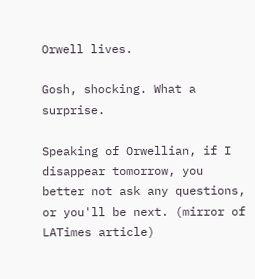Orwell lives.

Gosh, shocking. What a surprise.

Speaking of Orwellian, if I disappear tomorrow, you better not ask any questions, or you'll be next. (mirror of LATimes article)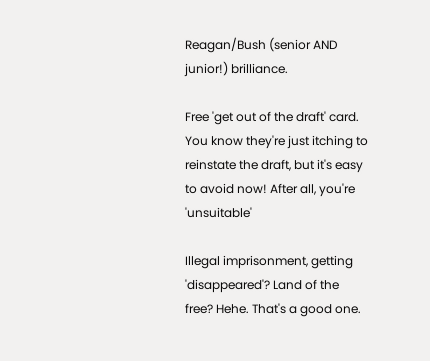Reagan/Bush (senior AND junior!) brilliance.

Free 'get out of the draft' card. You know they're just itching to reinstate the draft, but it's easy to avoid now! After all, you're 'unsuitable'

Illegal imprisonment, getting 'disappeared'? Land of the free? Hehe. That's a good one.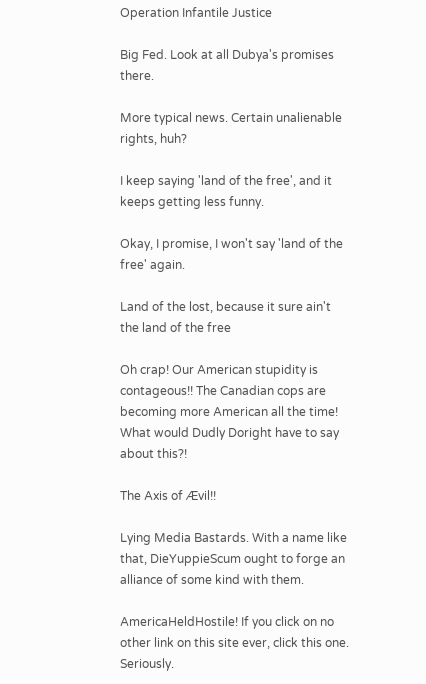Operation Infantile Justice

Big Fed. Look at all Dubya's promises there.

More typical news. Certain unalienable rights, huh?

I keep saying 'land of the free', and it keeps getting less funny.

Okay, I promise, I won't say 'land of the free' again.

Land of the lost, because it sure ain't the land of the free

Oh crap! Our American stupidity is contageous!! The Canadian cops are becoming more American all the time! What would Dudly Doright have to say about this?!

The Axis of Ævil!!

Lying Media Bastards. With a name like that, DieYuppieScum ought to forge an alliance of some kind with them.

AmericaHeldHostile! If you click on no other link on this site ever, click this one. Seriously.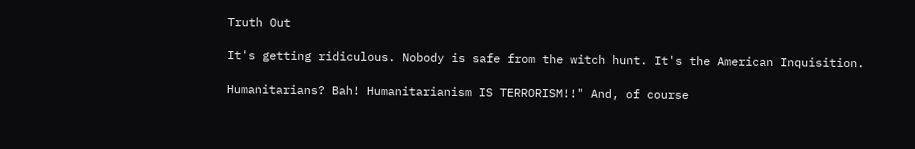Truth Out

It's getting ridiculous. Nobody is safe from the witch hunt. It's the American Inquisition.

Humanitarians? Bah! Humanitarianism IS TERRORISM!!" And, of course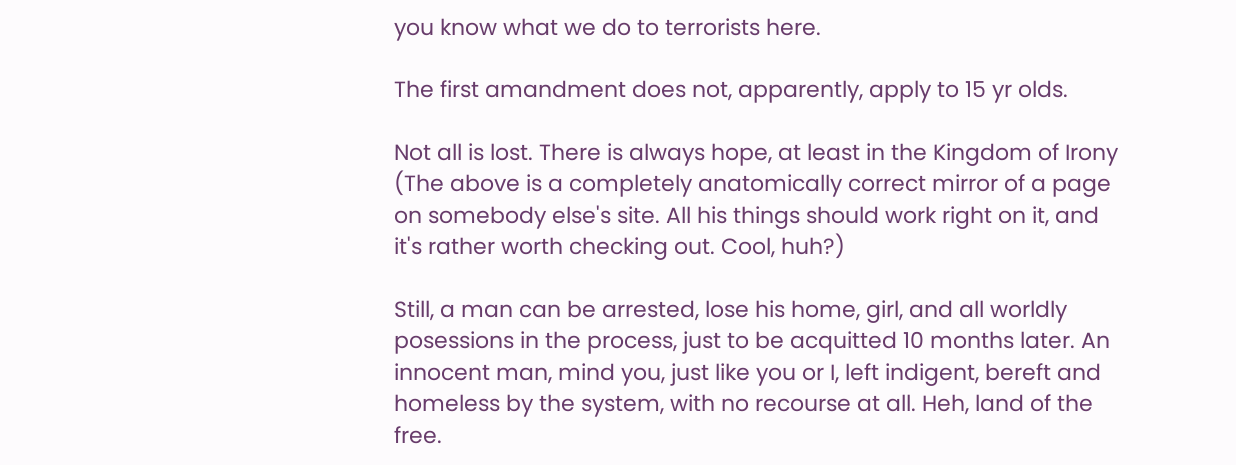you know what we do to terrorists here.

The first amandment does not, apparently, apply to 15 yr olds.

Not all is lost. There is always hope, at least in the Kingdom of Irony
(The above is a completely anatomically correct mirror of a page on somebody else's site. All his things should work right on it, and it's rather worth checking out. Cool, huh?)

Still, a man can be arrested, lose his home, girl, and all worldly posessions in the process, just to be acquitted 10 months later. An innocent man, mind you, just like you or I, left indigent, bereft and homeless by the system, with no recourse at all. Heh, land of the free.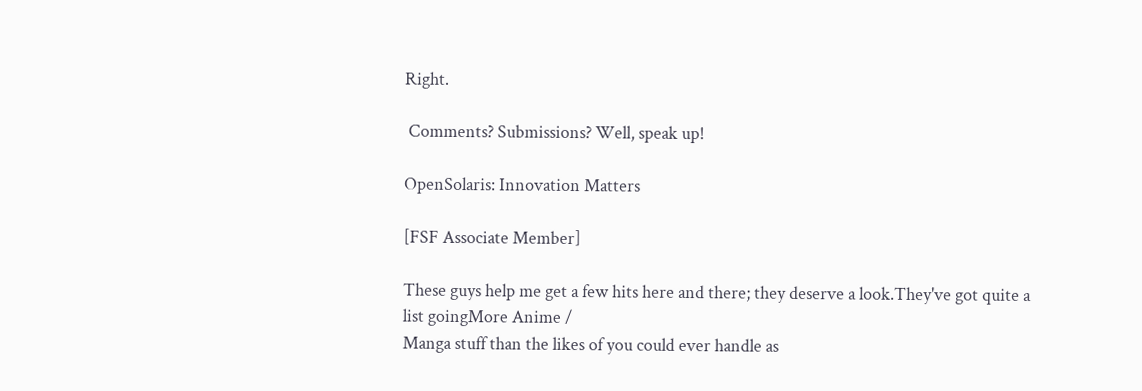Right.

 Comments? Submissions? Well, speak up!

OpenSolaris: Innovation Matters

[FSF Associate Member]

These guys help me get a few hits here and there; they deserve a look.They've got quite a
list goingMore Anime /
Manga stuff than the likes of you could ever handle as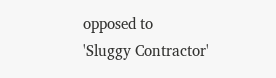opposed to
'Sluggy Contractor'